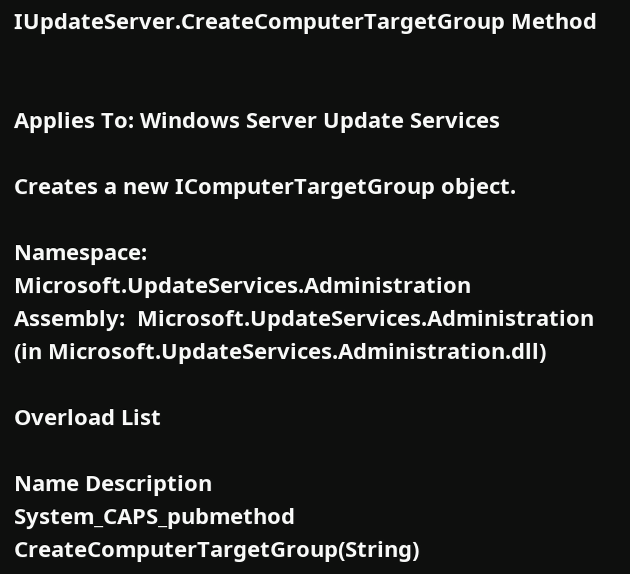IUpdateServer.CreateComputerTargetGroup Method


Applies To: Windows Server Update Services

Creates a new IComputerTargetGroup object.

Namespace:   Microsoft.UpdateServices.Administration
Assembly:  Microsoft.UpdateServices.Administration (in Microsoft.UpdateServices.Administration.dll)

Overload List

Name Description
System_CAPS_pubmethod CreateComputerTargetGroup(String)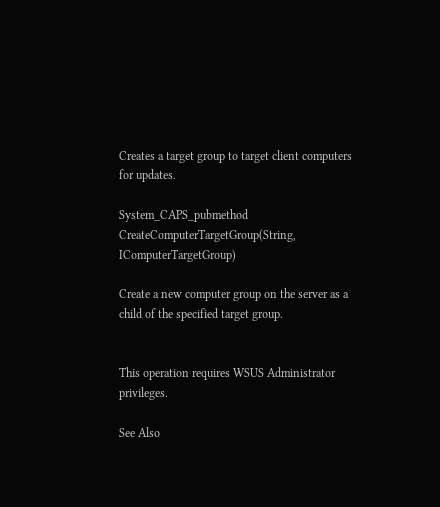Creates a target group to target client computers for updates.

System_CAPS_pubmethod CreateComputerTargetGroup(String, IComputerTargetGroup)

Create a new computer group on the server as a child of the specified target group.


This operation requires WSUS Administrator privileges.

See Also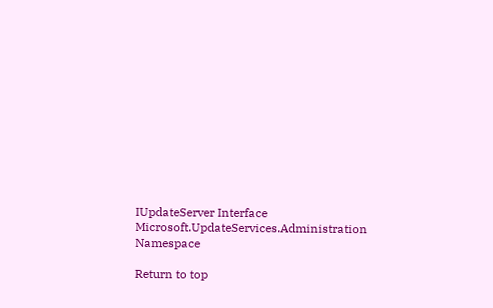IUpdateServer Interface
Microsoft.UpdateServices.Administration Namespace

Return to top